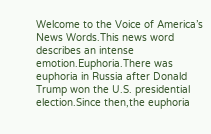Welcome to the Voice of America’s News Words.This news word describes an intense emotion.Euphoria.There was euphoria in Russia after Donald Trump won the U.S. presidential election.Since then,the euphoria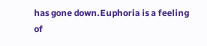has gone down.Euphoria is a feeling of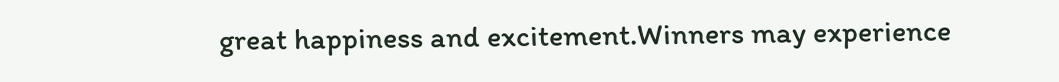great happiness and excitement.Winners may experience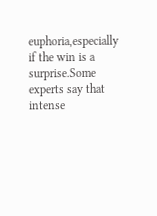euphoria,especially if the win is a surprise.Some experts say that intense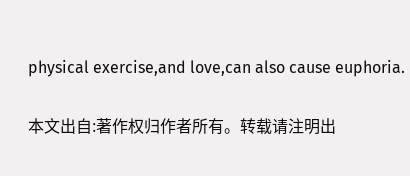physical exercise,and love,can also cause euphoria.

本文出自:著作权归作者所有。转载请注明出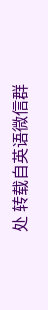处 转载自英语微信群